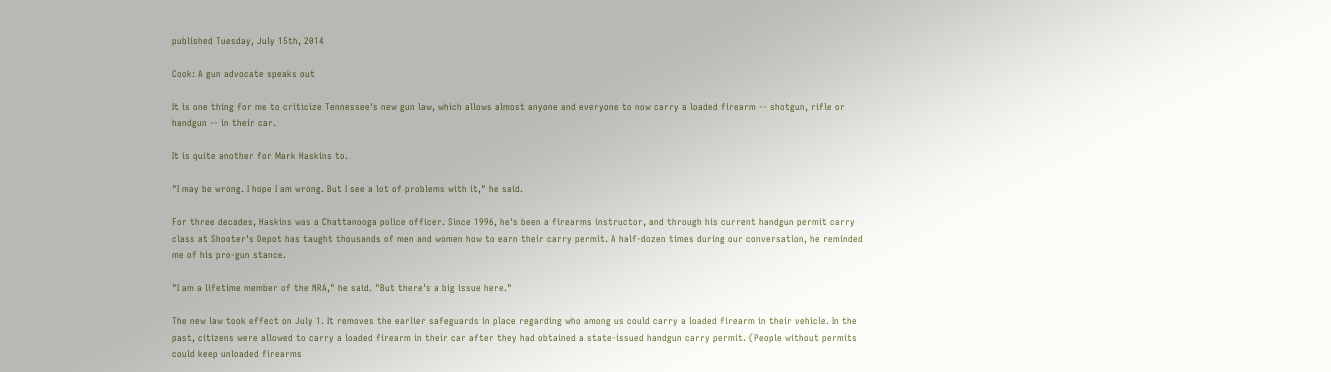published Tuesday, July 15th, 2014

Cook: A gun advocate speaks out

It is one thing for me to criticize Tennessee's new gun law, which allows almost anyone and everyone to now carry a loaded firearm -- shotgun, rifle or handgun -- in their car.

It is quite another for Mark Haskins to.

"I may be wrong. I hope I am wrong. But I see a lot of problems with it," he said.

For three decades, Haskins was a Chattanooga police officer. Since 1996, he's been a firearms instructor, and through his current handgun permit carry class at Shooter's Depot has taught thousands of men and women how to earn their carry permit. A half-dozen times during our conversation, he reminded me of his pro-gun stance.

"I am a lifetime member of the NRA," he said. "But there's a big issue here."

The new law took effect on July 1. It removes the earlier safeguards in place regarding who among us could carry a loaded firearm in their vehicle. In the past, citizens were allowed to carry a loaded firearm in their car after they had obtained a state-issued handgun carry permit. (People without permits could keep unloaded firearms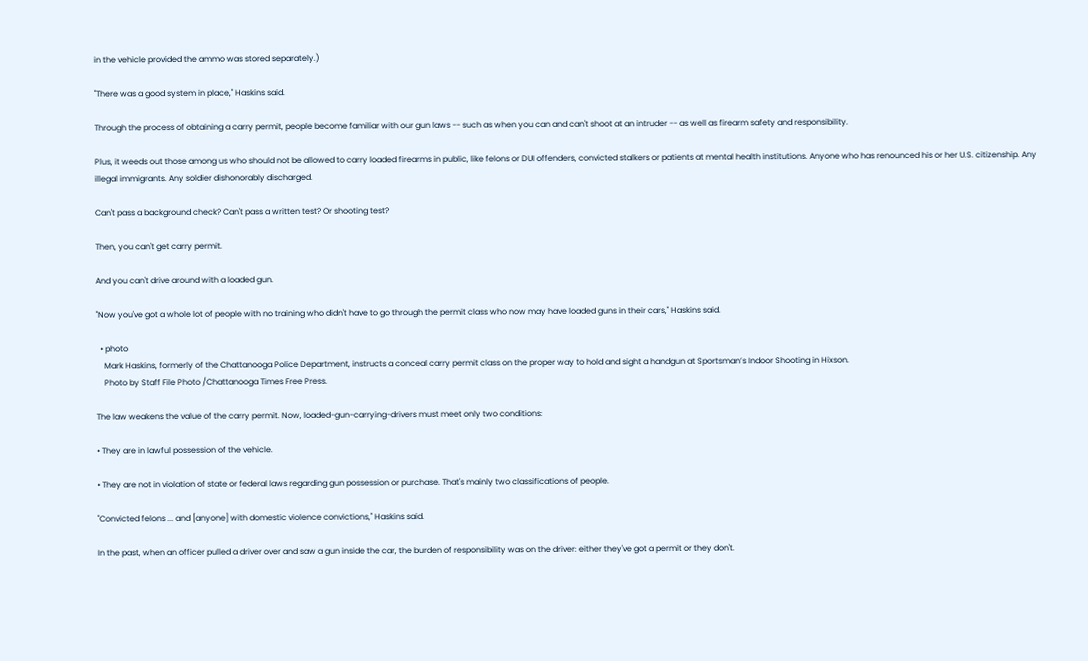in the vehicle provided the ammo was stored separately.)

"There was a good system in place," Haskins said.

Through the process of obtaining a carry permit, people become familiar with our gun laws -- such as when you can and can't shoot at an intruder -- as well as firearm safety and responsibility.

Plus, it weeds out those among us who should not be allowed to carry loaded firearms in public, like felons or DUI offenders, convicted stalkers or patients at mental health institutions. Anyone who has renounced his or her U.S. citizenship. Any illegal immigrants. Any soldier dishonorably discharged.

Can't pass a background check? Can't pass a written test? Or shooting test?

Then, you can't get carry permit.

And you can't drive around with a loaded gun.

"Now you've got a whole lot of people with no training who didn't have to go through the permit class who now may have loaded guns in their cars," Haskins said.

  • photo
    Mark Haskins, formerly of the Chattanooga Police Department, instructs a conceal carry permit class on the proper way to hold and sight a handgun at Sportsman’s Indoor Shooting in Hixson.
    Photo by Staff File Photo /Chattanooga Times Free Press.

The law weakens the value of the carry permit. Now, loaded-gun-carrying-drivers must meet only two conditions:

• They are in lawful possession of the vehicle.

• They are not in violation of state or federal laws regarding gun possession or purchase. That's mainly two classifications of people.

"Convicted felons ... and [anyone] with domestic violence convictions," Haskins said.

In the past, when an officer pulled a driver over and saw a gun inside the car, the burden of responsibility was on the driver: either they've got a permit or they don't.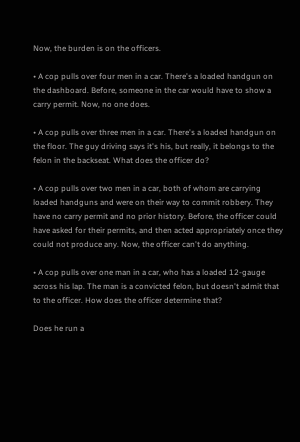Now, the burden is on the officers.

• A cop pulls over four men in a car. There's a loaded handgun on the dashboard. Before, someone in the car would have to show a carry permit. Now, no one does.

• A cop pulls over three men in a car. There's a loaded handgun on the floor. The guy driving says it's his, but really, it belongs to the felon in the backseat. What does the officer do?

• A cop pulls over two men in a car, both of whom are carrying loaded handguns and were on their way to commit robbery. They have no carry permit and no prior history. Before, the officer could have asked for their permits, and then acted appropriately once they could not produce any. Now, the officer can't do anything.

• A cop pulls over one man in a car, who has a loaded 12-gauge across his lap. The man is a convicted felon, but doesn't admit that to the officer. How does the officer determine that?

Does he run a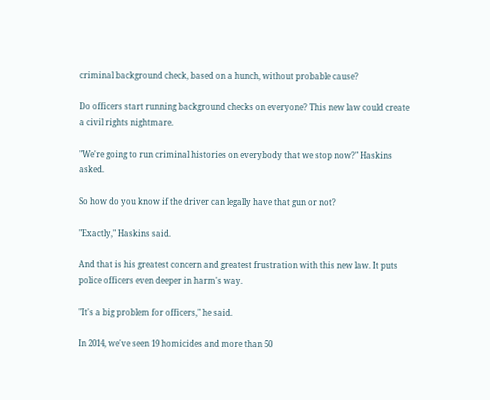criminal background check, based on a hunch, without probable cause?

Do officers start running background checks on everyone? This new law could create a civil rights nightmare.

"We're going to run criminal histories on everybody that we stop now?" Haskins asked.

So how do you know if the driver can legally have that gun or not?

"Exactly," Haskins said.

And that is his greatest concern and greatest frustration with this new law. It puts police officers even deeper in harm's way.

"It's a big problem for officers," he said.

In 2014, we've seen 19 homicides and more than 50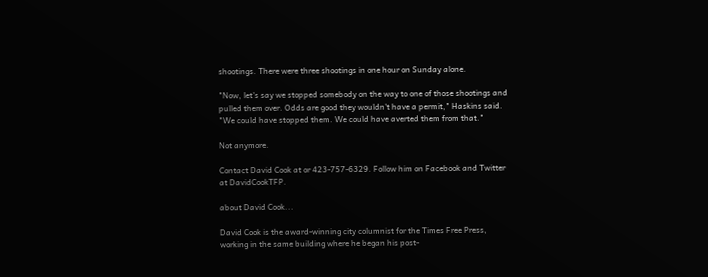shootings. There were three shootings in one hour on Sunday alone.

"Now, let's say we stopped somebody on the way to one of those shootings and pulled them over. Odds are good they wouldn't have a permit," Haskins said. "We could have stopped them. We could have averted them from that."

Not anymore.

Contact David Cook at or 423-757-6329. Follow him on Facebook and Twitter at DavidCookTFP.

about David Cook...

David Cook is the award-winning city columnist for the Times Free Press, working in the same building where he began his post-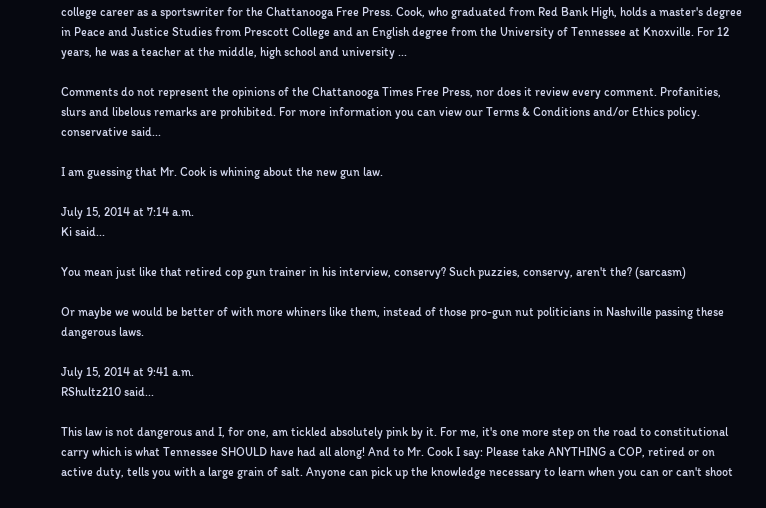college career as a sportswriter for the Chattanooga Free Press. Cook, who graduated from Red Bank High, holds a master's degree in Peace and Justice Studies from Prescott College and an English degree from the University of Tennessee at Knoxville. For 12 years, he was a teacher at the middle, high school and university ...

Comments do not represent the opinions of the Chattanooga Times Free Press, nor does it review every comment. Profanities, slurs and libelous remarks are prohibited. For more information you can view our Terms & Conditions and/or Ethics policy.
conservative said...

I am guessing that Mr. Cook is whining about the new gun law.

July 15, 2014 at 7:14 a.m.
Ki said...

You mean just like that retired cop gun trainer in his interview, conservy? Such puzzies, conservy, aren't the? (sarcasm)

Or maybe we would be better of with more whiners like them, instead of those pro-gun nut politicians in Nashville passing these dangerous laws.

July 15, 2014 at 9:41 a.m.
RShultz210 said...

This law is not dangerous and I, for one, am tickled absolutely pink by it. For me, it's one more step on the road to constitutional carry which is what Tennessee SHOULD have had all along! And to Mr. Cook I say: Please take ANYTHING a COP, retired or on active duty, tells you with a large grain of salt. Anyone can pick up the knowledge necessary to learn when you can or can't shoot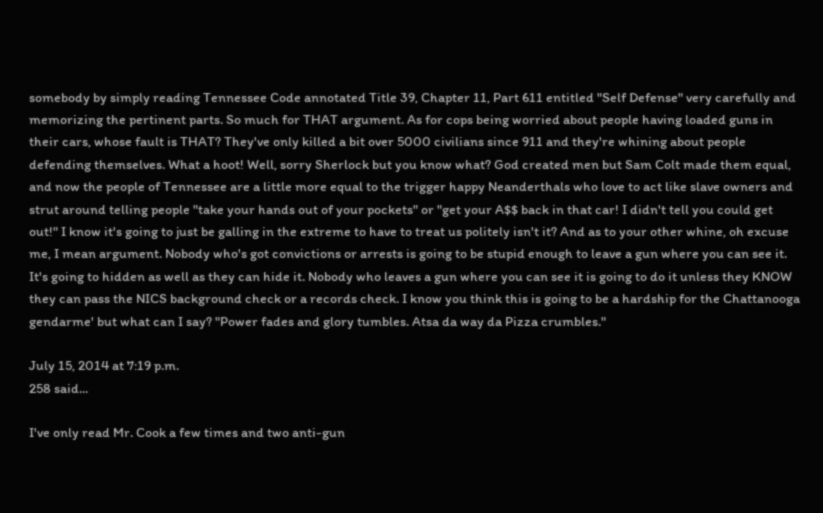somebody by simply reading Tennessee Code annotated Title 39, Chapter 11, Part 611 entitled "Self Defense" very carefully and memorizing the pertinent parts. So much for THAT argument. As for cops being worried about people having loaded guns in their cars, whose fault is THAT? They've only killed a bit over 5000 civilians since 911 and they're whining about people defending themselves. What a hoot! Well, sorry Sherlock but you know what? God created men but Sam Colt made them equal, and now the people of Tennessee are a little more equal to the trigger happy Neanderthals who love to act like slave owners and strut around telling people "take your hands out of your pockets" or "get your A$$ back in that car! I didn't tell you could get out!" I know it's going to just be galling in the extreme to have to treat us politely isn't it? And as to your other whine, oh excuse me, I mean argument. Nobody who's got convictions or arrests is going to be stupid enough to leave a gun where you can see it. It's going to hidden as well as they can hide it. Nobody who leaves a gun where you can see it is going to do it unless they KNOW they can pass the NICS background check or a records check. I know you think this is going to be a hardship for the Chattanooga gendarme' but what can I say? "Power fades and glory tumbles. Atsa da way da Pizza crumbles."

July 15, 2014 at 7:19 p.m.
258 said...

I've only read Mr. Cook a few times and two anti-gun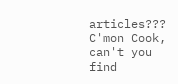articles??? C'mon Cook, can't you find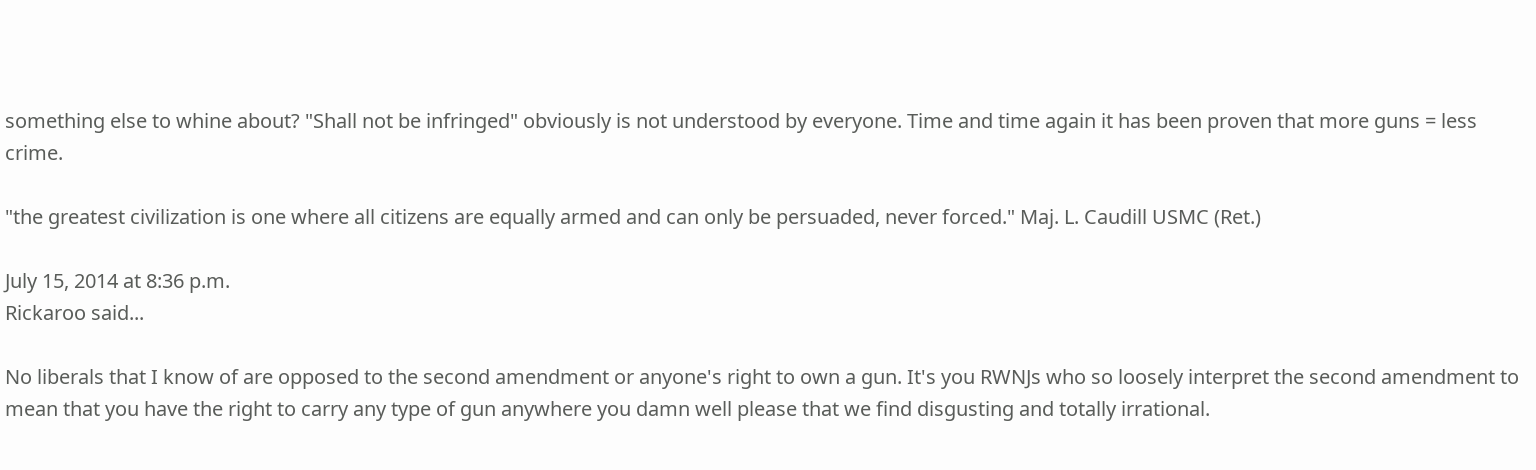something else to whine about? "Shall not be infringed" obviously is not understood by everyone. Time and time again it has been proven that more guns = less crime.

"the greatest civilization is one where all citizens are equally armed and can only be persuaded, never forced." Maj. L. Caudill USMC (Ret.)

July 15, 2014 at 8:36 p.m.
Rickaroo said...

No liberals that I know of are opposed to the second amendment or anyone's right to own a gun. It's you RWNJs who so loosely interpret the second amendment to mean that you have the right to carry any type of gun anywhere you damn well please that we find disgusting and totally irrational.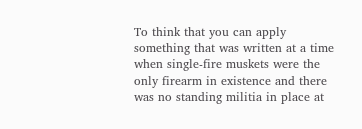To think that you can apply something that was written at a time when single-fire muskets were the only firearm in existence and there was no standing militia in place at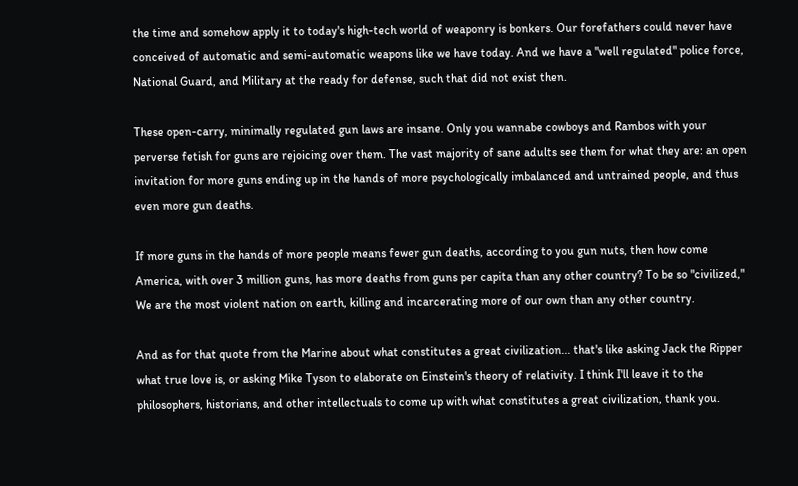the time and somehow apply it to today's high-tech world of weaponry is bonkers. Our forefathers could never have conceived of automatic and semi-automatic weapons like we have today. And we have a "well regulated" police force, National Guard, and Military at the ready for defense, such that did not exist then.

These open-carry, minimally regulated gun laws are insane. Only you wannabe cowboys and Rambos with your perverse fetish for guns are rejoicing over them. The vast majority of sane adults see them for what they are: an open invitation for more guns ending up in the hands of more psychologically imbalanced and untrained people, and thus even more gun deaths.

If more guns in the hands of more people means fewer gun deaths, according to you gun nuts, then how come America, with over 3 million guns, has more deaths from guns per capita than any other country? To be so "civilized," We are the most violent nation on earth, killing and incarcerating more of our own than any other country.

And as for that quote from the Marine about what constitutes a great civilization... that's like asking Jack the Ripper what true love is, or asking Mike Tyson to elaborate on Einstein's theory of relativity. I think I'll leave it to the philosophers, historians, and other intellectuals to come up with what constitutes a great civilization, thank you.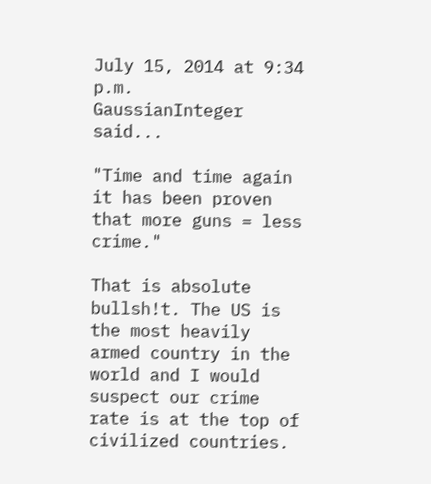July 15, 2014 at 9:34 p.m.
GaussianInteger said...

"Time and time again it has been proven that more guns = less crime."

That is absolute bullsh!t. The US is the most heavily armed country in the world and I would suspect our crime rate is at the top of civilized countries.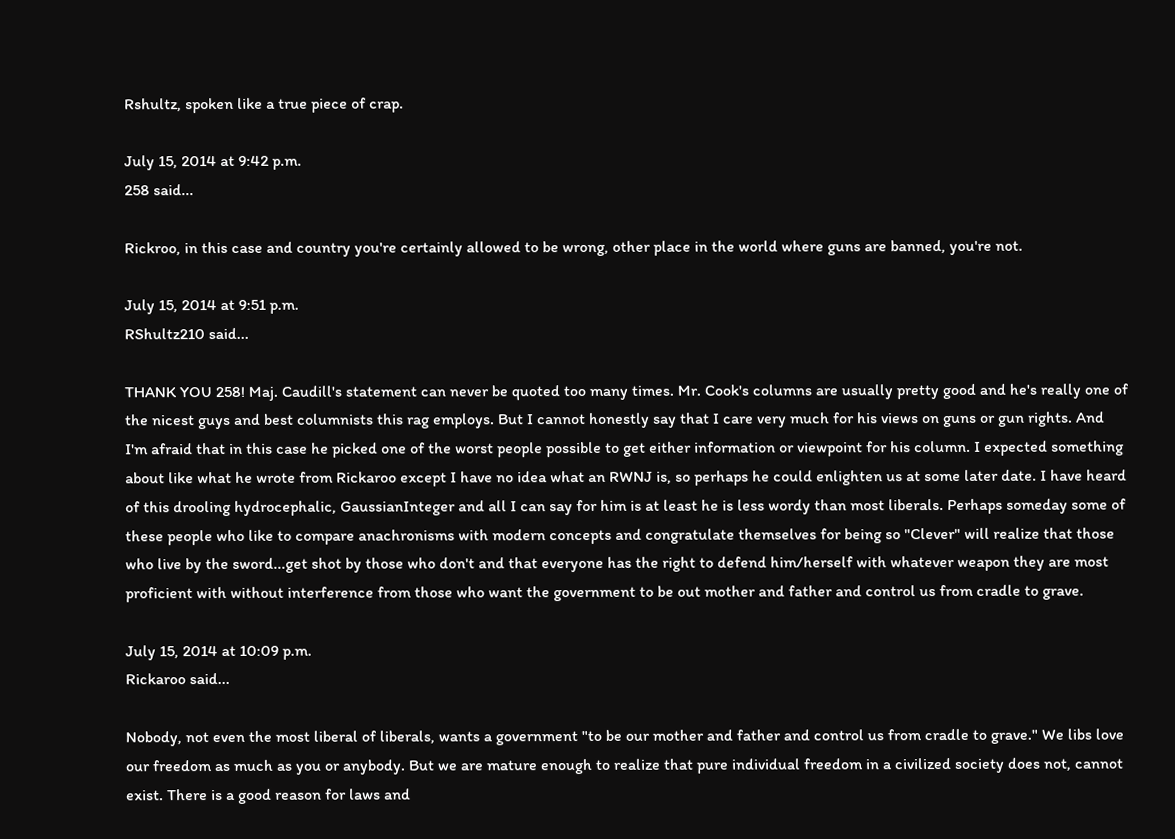Rshultz, spoken like a true piece of crap.

July 15, 2014 at 9:42 p.m.
258 said...

Rickroo, in this case and country you're certainly allowed to be wrong, other place in the world where guns are banned, you're not.

July 15, 2014 at 9:51 p.m.
RShultz210 said...

THANK YOU 258! Maj. Caudill's statement can never be quoted too many times. Mr. Cook's columns are usually pretty good and he's really one of the nicest guys and best columnists this rag employs. But I cannot honestly say that I care very much for his views on guns or gun rights. And I'm afraid that in this case he picked one of the worst people possible to get either information or viewpoint for his column. I expected something about like what he wrote from Rickaroo except I have no idea what an RWNJ is, so perhaps he could enlighten us at some later date. I have heard of this drooling hydrocephalic, GaussianInteger and all I can say for him is at least he is less wordy than most liberals. Perhaps someday some of these people who like to compare anachronisms with modern concepts and congratulate themselves for being so "Clever" will realize that those who live by the sword...get shot by those who don't and that everyone has the right to defend him/herself with whatever weapon they are most proficient with without interference from those who want the government to be out mother and father and control us from cradle to grave.

July 15, 2014 at 10:09 p.m.
Rickaroo said...

Nobody, not even the most liberal of liberals, wants a government "to be our mother and father and control us from cradle to grave." We libs love our freedom as much as you or anybody. But we are mature enough to realize that pure individual freedom in a civilized society does not, cannot exist. There is a good reason for laws and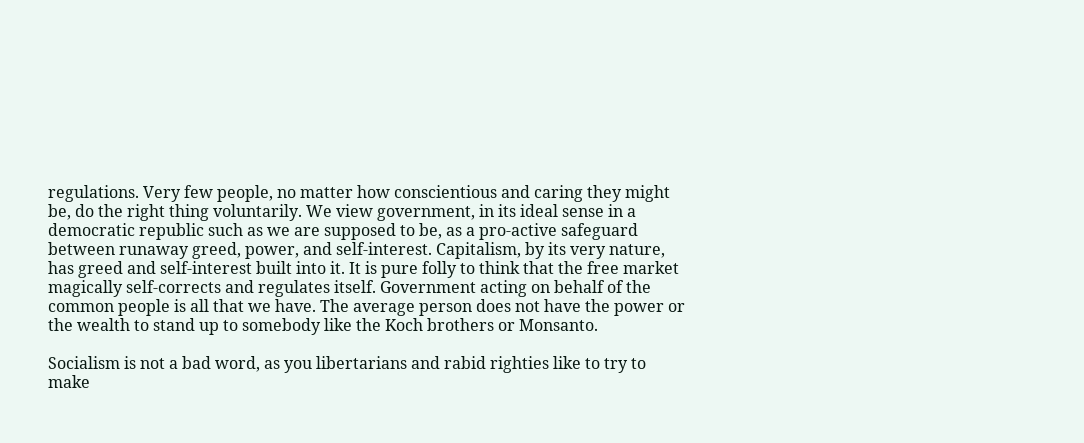regulations. Very few people, no matter how conscientious and caring they might be, do the right thing voluntarily. We view government, in its ideal sense in a democratic republic such as we are supposed to be, as a pro-active safeguard between runaway greed, power, and self-interest. Capitalism, by its very nature, has greed and self-interest built into it. It is pure folly to think that the free market magically self-corrects and regulates itself. Government acting on behalf of the common people is all that we have. The average person does not have the power or the wealth to stand up to somebody like the Koch brothers or Monsanto.

Socialism is not a bad word, as you libertarians and rabid righties like to try to make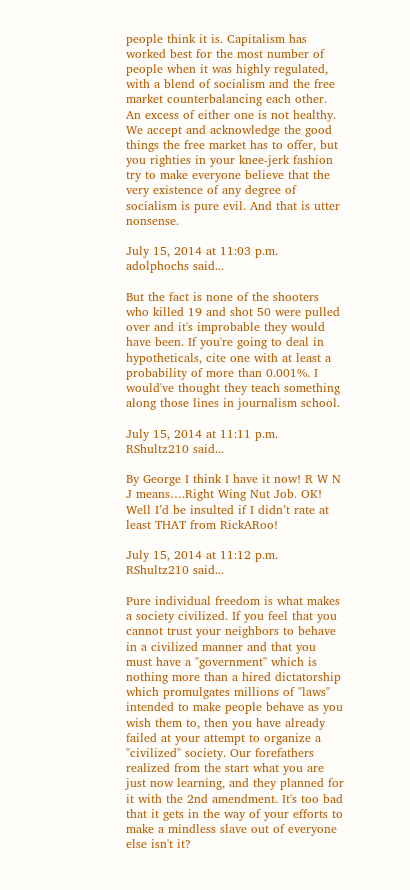people think it is. Capitalism has worked best for the most number of people when it was highly regulated, with a blend of socialism and the free market counterbalancing each other. An excess of either one is not healthy. We accept and acknowledge the good things the free market has to offer, but you righties in your knee-jerk fashion try to make everyone believe that the very existence of any degree of socialism is pure evil. And that is utter nonsense.

July 15, 2014 at 11:03 p.m.
adolphochs said...

But the fact is none of the shooters who killed 19 and shot 50 were pulled over and it's improbable they would have been. If you're going to deal in hypotheticals, cite one with at least a probability of more than 0.001%. I would've thought they teach something along those lines in journalism school.

July 15, 2014 at 11:11 p.m.
RShultz210 said...

By George I think I have it now! R W N J means….Right Wing Nut Job. OK! Well I’d be insulted if I didn’t rate at least THAT from RickARoo!

July 15, 2014 at 11:12 p.m.
RShultz210 said...

Pure individual freedom is what makes a society civilized. If you feel that you cannot trust your neighbors to behave in a civilized manner and that you must have a "government" which is nothing more than a hired dictatorship which promulgates millions of "laws" intended to make people behave as you wish them to, then you have already failed at your attempt to organize a "civilized" society. Our forefathers realized from the start what you are just now learning, and they planned for it with the 2nd amendment. It's too bad that it gets in the way of your efforts to make a mindless slave out of everyone else isn't it?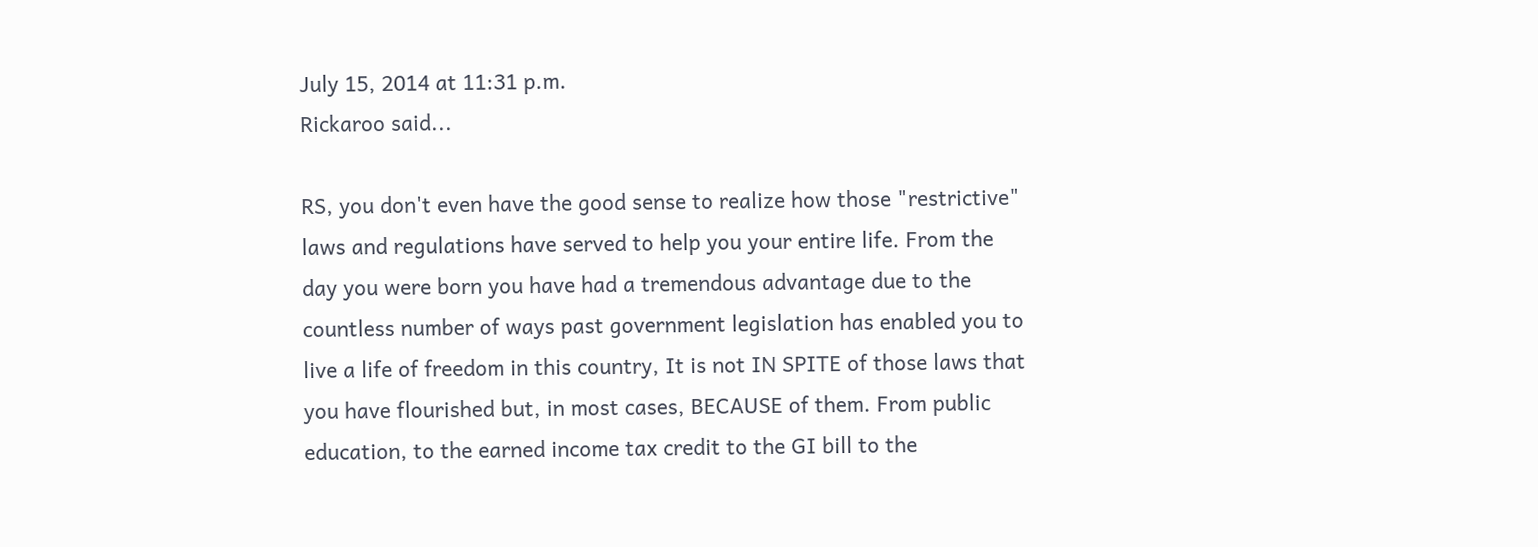July 15, 2014 at 11:31 p.m.
Rickaroo said...

RS, you don't even have the good sense to realize how those "restrictive" laws and regulations have served to help you your entire life. From the day you were born you have had a tremendous advantage due to the countless number of ways past government legislation has enabled you to live a life of freedom in this country, It is not IN SPITE of those laws that you have flourished but, in most cases, BECAUSE of them. From public education, to the earned income tax credit to the GI bill to the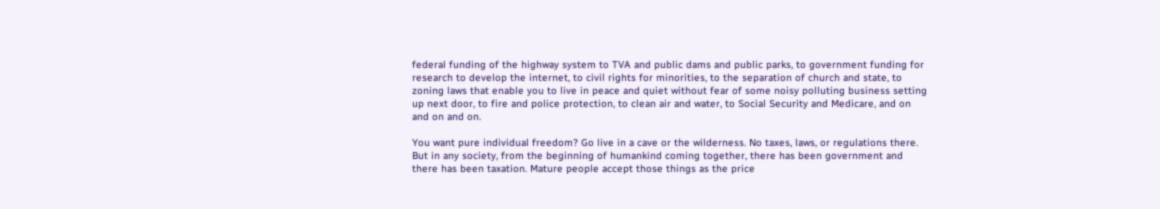federal funding of the highway system to TVA and public dams and public parks, to government funding for research to develop the internet, to civil rights for minorities, to the separation of church and state, to zoning laws that enable you to live in peace and quiet without fear of some noisy polluting business setting up next door, to fire and police protection, to clean air and water, to Social Security and Medicare, and on and on and on.

You want pure individual freedom? Go live in a cave or the wilderness. No taxes, laws, or regulations there. But in any society, from the beginning of humankind coming together, there has been government and there has been taxation. Mature people accept those things as the price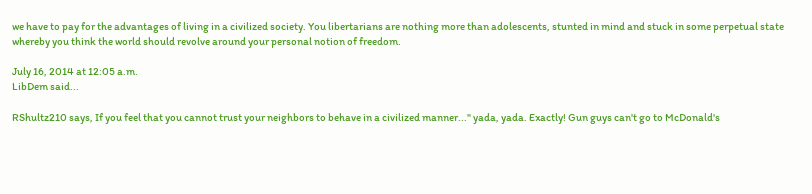we have to pay for the advantages of living in a civilized society. You libertarians are nothing more than adolescents, stunted in mind and stuck in some perpetual state whereby you think the world should revolve around your personal notion of freedom.

July 16, 2014 at 12:05 a.m.
LibDem said...

RShultz210 says, If you feel that you cannot trust your neighbors to behave in a civilized manner..." yada, yada. Exactly! Gun guys can't go to McDonald's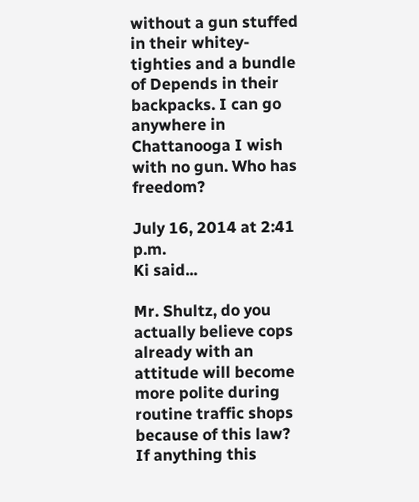without a gun stuffed in their whitey-tighties and a bundle of Depends in their backpacks. I can go anywhere in Chattanooga I wish with no gun. Who has freedom?

July 16, 2014 at 2:41 p.m.
Ki said...

Mr. Shultz, do you actually believe cops already with an attitude will become more polite during routine traffic shops because of this law? If anything this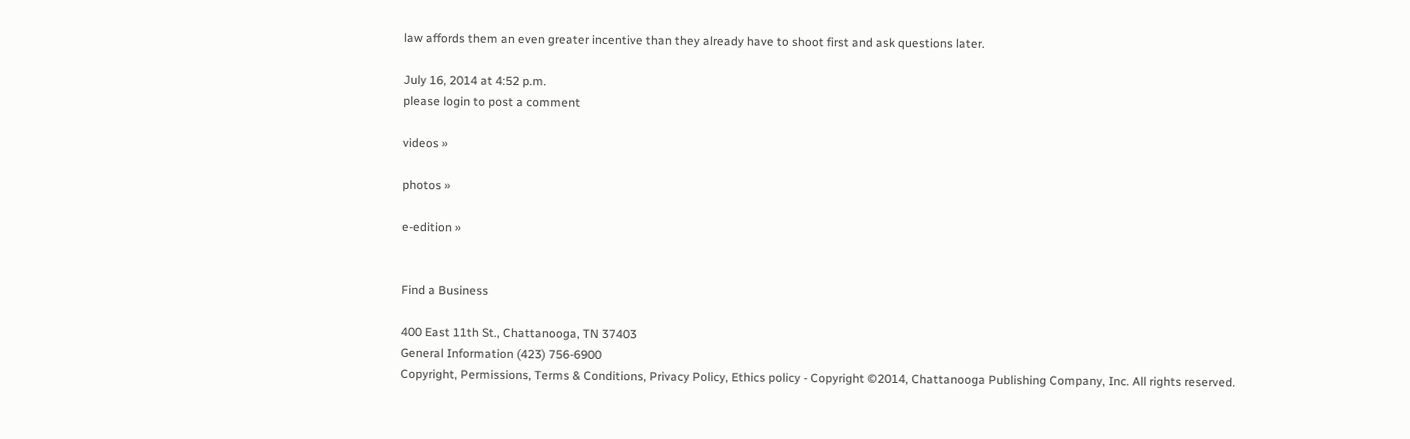law affords them an even greater incentive than they already have to shoot first and ask questions later.

July 16, 2014 at 4:52 p.m.
please login to post a comment

videos »

photos »

e-edition »


Find a Business

400 East 11th St., Chattanooga, TN 37403
General Information (423) 756-6900
Copyright, Permissions, Terms & Conditions, Privacy Policy, Ethics policy - Copyright ©2014, Chattanooga Publishing Company, Inc. All rights reserved.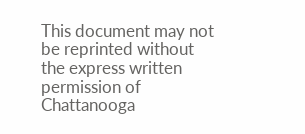This document may not be reprinted without the express written permission of Chattanooga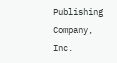Publishing Company, Inc.